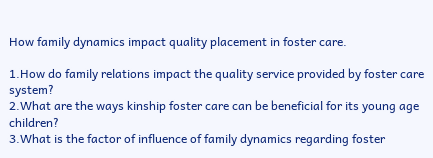How family dynamics impact quality placement in foster care.

1.How do family relations impact the quality service provided by foster care system?
2.What are the ways kinship foster care can be beneficial for its young age children?
3.What is the factor of influence of family dynamics regarding foster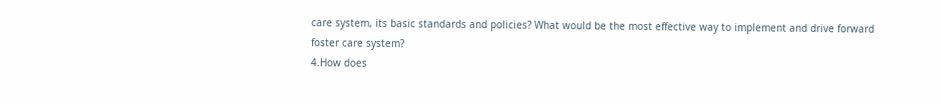care system, its basic standards and policies? What would be the most effective way to implement and drive forward foster care system?
4.How does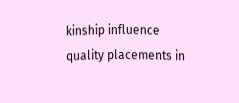kinship influence quality placements in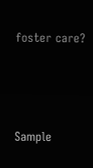foster care?



Sample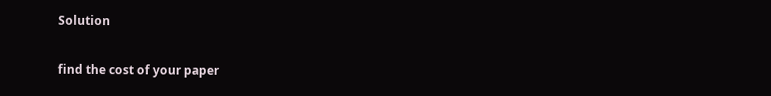Solution

find the cost of your paper